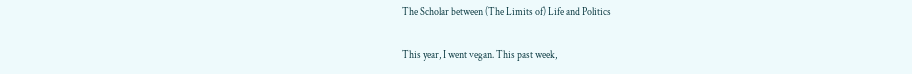The Scholar between (The Limits of) Life and Politics

This year, I went vegan. This past week,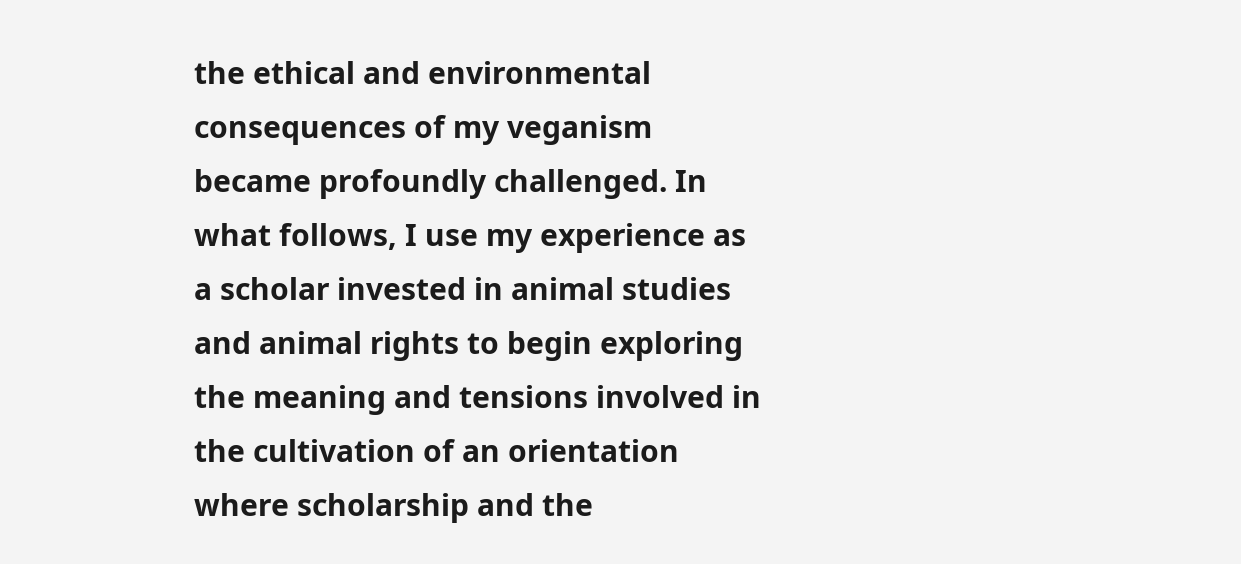the ethical and environmental consequences of my veganism became profoundly challenged. In what follows, I use my experience as a scholar invested in animal studies and animal rights to begin exploring the meaning and tensions involved in the cultivation of an orientation where scholarship and the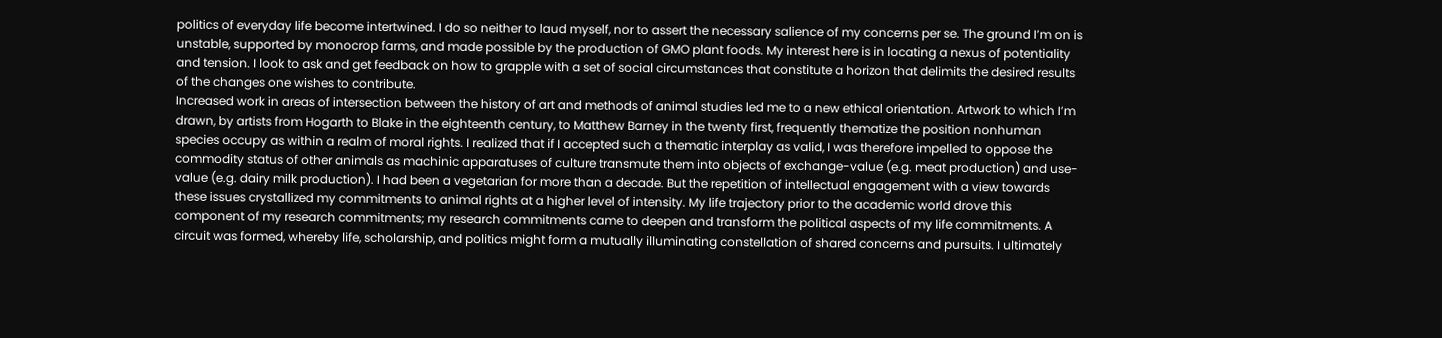politics of everyday life become intertwined. I do so neither to laud myself, nor to assert the necessary salience of my concerns per se. The ground I’m on is unstable, supported by monocrop farms, and made possible by the production of GMO plant foods. My interest here is in locating a nexus of potentiality and tension. I look to ask and get feedback on how to grapple with a set of social circumstances that constitute a horizon that delimits the desired results of the changes one wishes to contribute.
Increased work in areas of intersection between the history of art and methods of animal studies led me to a new ethical orientation. Artwork to which I’m drawn, by artists from Hogarth to Blake in the eighteenth century, to Matthew Barney in the twenty first, frequently thematize the position nonhuman species occupy as within a realm of moral rights. I realized that if I accepted such a thematic interplay as valid, I was therefore impelled to oppose the commodity status of other animals as machinic apparatuses of culture transmute them into objects of exchange-value (e.g. meat production) and use-value (e.g. dairy milk production). I had been a vegetarian for more than a decade. But the repetition of intellectual engagement with a view towards these issues crystallized my commitments to animal rights at a higher level of intensity. My life trajectory prior to the academic world drove this component of my research commitments; my research commitments came to deepen and transform the political aspects of my life commitments. A circuit was formed, whereby life, scholarship, and politics might form a mutually illuminating constellation of shared concerns and pursuits. I ultimately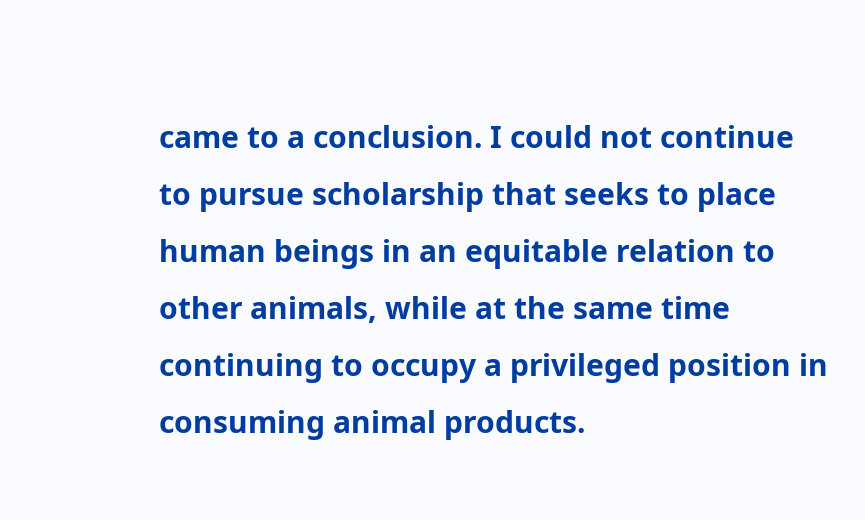came to a conclusion. I could not continue to pursue scholarship that seeks to place human beings in an equitable relation to other animals, while at the same time continuing to occupy a privileged position in consuming animal products.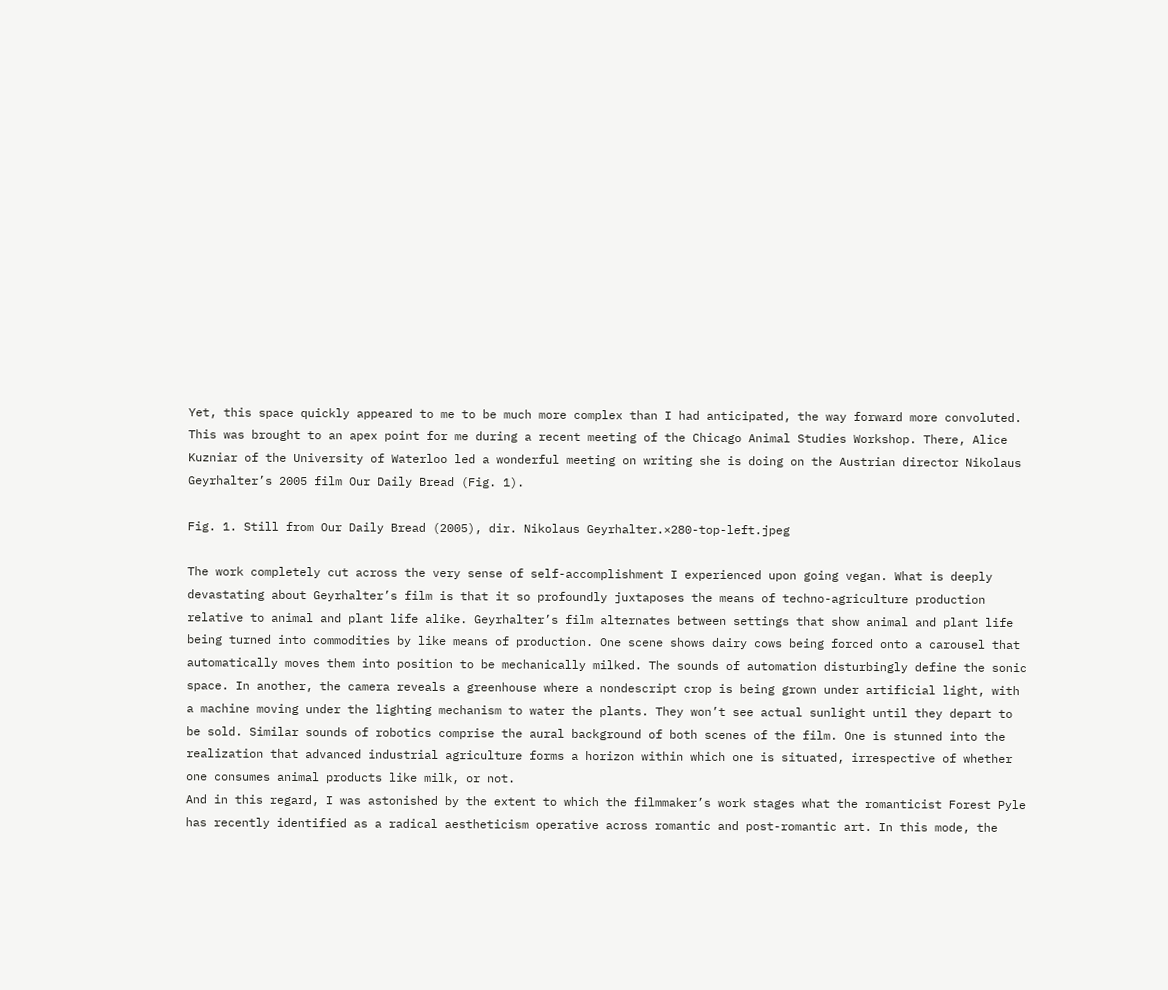Yet, this space quickly appeared to me to be much more complex than I had anticipated, the way forward more convoluted. This was brought to an apex point for me during a recent meeting of the Chicago Animal Studies Workshop. There, Alice Kuzniar of the University of Waterloo led a wonderful meeting on writing she is doing on the Austrian director Nikolaus Geyrhalter’s 2005 film Our Daily Bread (Fig. 1).

Fig. 1. Still from Our Daily Bread (2005), dir. Nikolaus Geyrhalter.×280-top-left.jpeg

The work completely cut across the very sense of self-accomplishment I experienced upon going vegan. What is deeply devastating about Geyrhalter’s film is that it so profoundly juxtaposes the means of techno-agriculture production relative to animal and plant life alike. Geyrhalter’s film alternates between settings that show animal and plant life being turned into commodities by like means of production. One scene shows dairy cows being forced onto a carousel that automatically moves them into position to be mechanically milked. The sounds of automation disturbingly define the sonic space. In another, the camera reveals a greenhouse where a nondescript crop is being grown under artificial light, with a machine moving under the lighting mechanism to water the plants. They won’t see actual sunlight until they depart to be sold. Similar sounds of robotics comprise the aural background of both scenes of the film. One is stunned into the realization that advanced industrial agriculture forms a horizon within which one is situated, irrespective of whether one consumes animal products like milk, or not.
And in this regard, I was astonished by the extent to which the filmmaker’s work stages what the romanticist Forest Pyle has recently identified as a radical aestheticism operative across romantic and post-romantic art. In this mode, the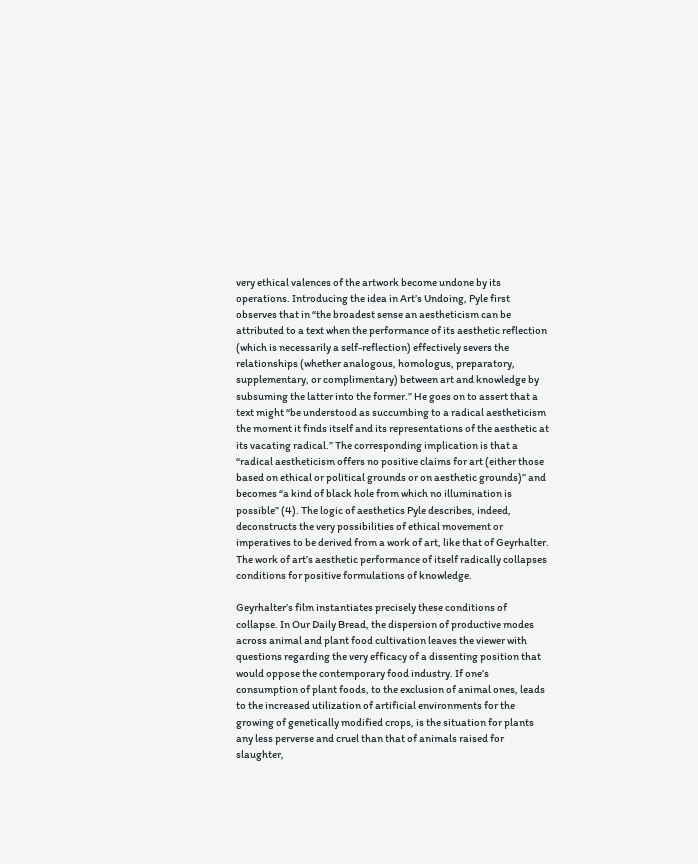very ethical valences of the artwork become undone by its operations. Introducing the idea in Art’s Undoing, Pyle first observes that in “the broadest sense an aestheticism can be attributed to a text when the performance of its aesthetic reflection (which is necessarily a self-reflection) effectively severs the relationships (whether analogous, homologus, preparatory, supplementary, or complimentary) between art and knowledge by subsuming the latter into the former.” He goes on to assert that a text might “be understood as succumbing to a radical aestheticism the moment it finds itself and its representations of the aesthetic at its vacating radical.” The corresponding implication is that a “radical aestheticism offers no positive claims for art (either those based on ethical or political grounds or on aesthetic grounds)” and becomes “a kind of black hole from which no illumination is possible” (4). The logic of aesthetics Pyle describes, indeed, deconstructs the very possibilities of ethical movement or imperatives to be derived from a work of art, like that of Geyrhalter. The work of art’s aesthetic performance of itself radically collapses conditions for positive formulations of knowledge.

Geyrhalter’s film instantiates precisely these conditions of collapse. In Our Daily Bread, the dispersion of productive modes across animal and plant food cultivation leaves the viewer with questions regarding the very efficacy of a dissenting position that would oppose the contemporary food industry. If one’s consumption of plant foods, to the exclusion of animal ones, leads to the increased utilization of artificial environments for the growing of genetically modified crops, is the situation for plants any less perverse and cruel than that of animals raised for slaughter,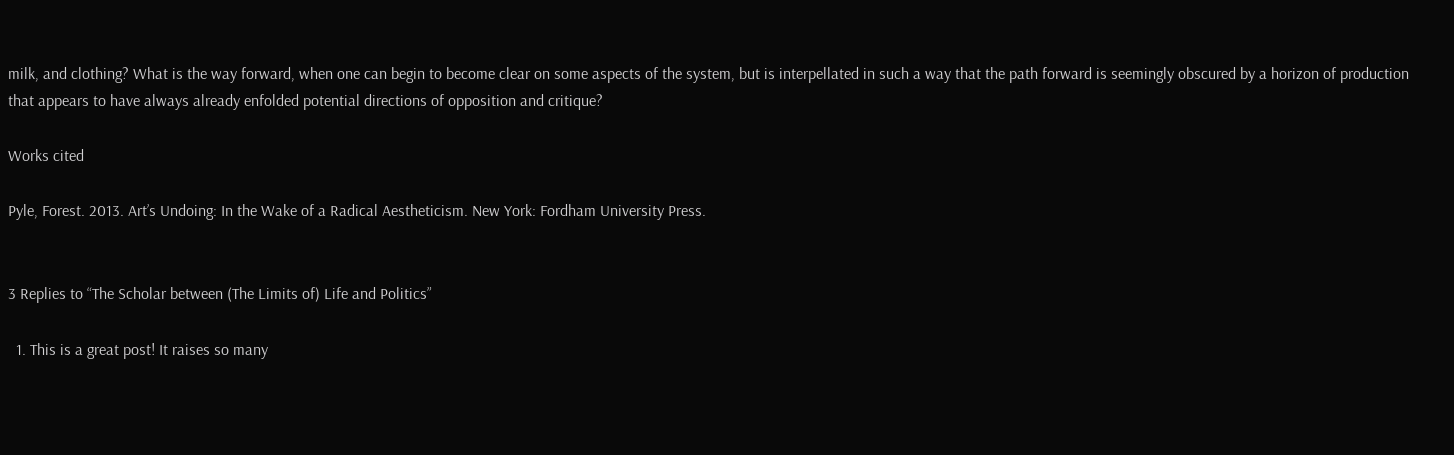milk, and clothing? What is the way forward, when one can begin to become clear on some aspects of the system, but is interpellated in such a way that the path forward is seemingly obscured by a horizon of production that appears to have always already enfolded potential directions of opposition and critique?

Works cited

Pyle, Forest. 2013. Art’s Undoing: In the Wake of a Radical Aestheticism. New York: Fordham University Press.


3 Replies to “The Scholar between (The Limits of) Life and Politics”

  1. This is a great post! It raises so many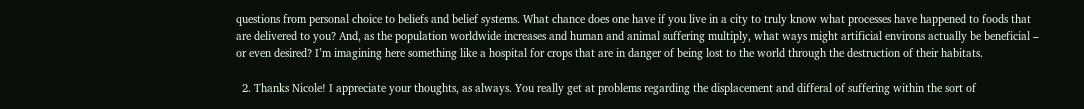questions from personal choice to beliefs and belief systems. What chance does one have if you live in a city to truly know what processes have happened to foods that are delivered to you? And, as the population worldwide increases and human and animal suffering multiply, what ways might artificial environs actually be beneficial – or even desired? I’m imagining here something like a hospital for crops that are in danger of being lost to the world through the destruction of their habitats.

  2. Thanks Nicole! I appreciate your thoughts, as always. You really get at problems regarding the displacement and differal of suffering within the sort of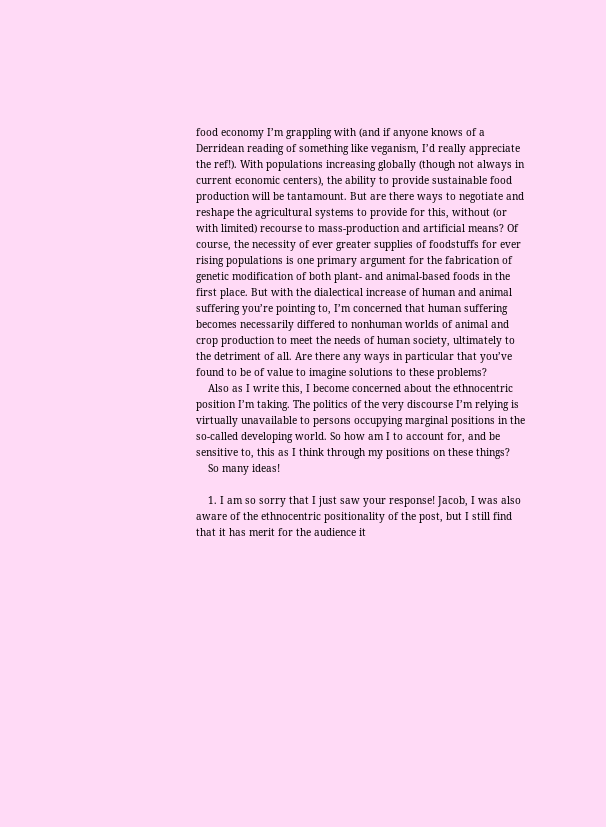food economy I’m grappling with (and if anyone knows of a Derridean reading of something like veganism, I’d really appreciate the ref!). With populations increasing globally (though not always in current economic centers), the ability to provide sustainable food production will be tantamount. But are there ways to negotiate and reshape the agricultural systems to provide for this, without (or with limited) recourse to mass-production and artificial means? Of course, the necessity of ever greater supplies of foodstuffs for ever rising populations is one primary argument for the fabrication of genetic modification of both plant- and animal-based foods in the first place. But with the dialectical increase of human and animal suffering you’re pointing to, I’m concerned that human suffering becomes necessarily differed to nonhuman worlds of animal and crop production to meet the needs of human society, ultimately to the detriment of all. Are there any ways in particular that you’ve found to be of value to imagine solutions to these problems?
    Also as I write this, I become concerned about the ethnocentric position I’m taking. The politics of the very discourse I’m relying is virtually unavailable to persons occupying marginal positions in the so-called developing world. So how am I to account for, and be sensitive to, this as I think through my positions on these things?
    So many ideas!

    1. I am so sorry that I just saw your response! Jacob, I was also aware of the ethnocentric positionality of the post, but I still find that it has merit for the audience it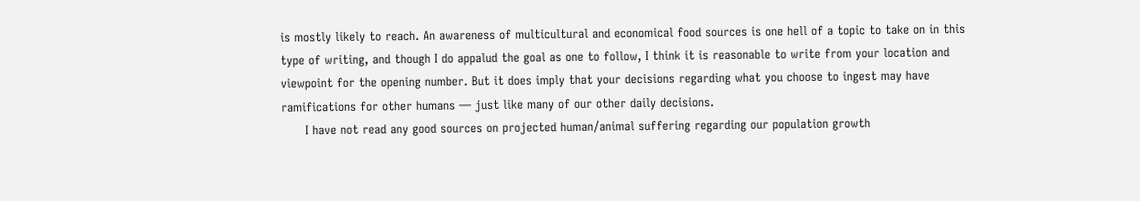is mostly likely to reach. An awareness of multicultural and economical food sources is one hell of a topic to take on in this type of writing, and though I do appalud the goal as one to follow, I think it is reasonable to write from your location and viewpoint for the opening number. But it does imply that your decisions regarding what you choose to ingest may have ramifications for other humans — just like many of our other daily decisions.
      I have not read any good sources on projected human/animal suffering regarding our population growth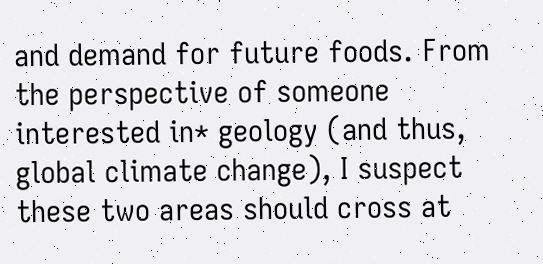and demand for future foods. From the perspective of someone interested in* geology (and thus, global climate change), I suspect these two areas should cross at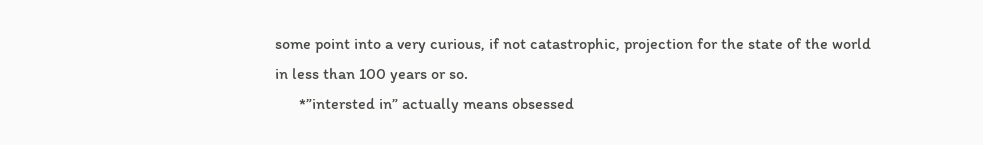some point into a very curious, if not catastrophic, projection for the state of the world in less than 100 years or so.
      *”intersted in” actually means obsessed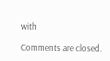with

Comments are closed.